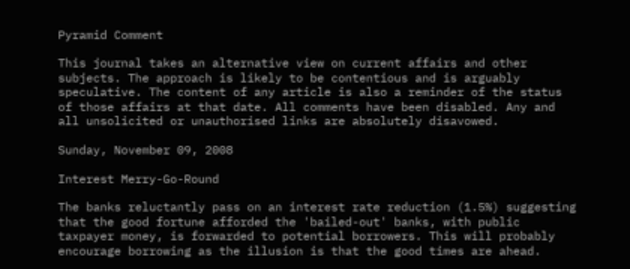Pyramid Comment

This journal takes an alternative view on current affairs and other subjects. The approach is likely to be contentious and is arguably speculative. The content of any article is also a reminder of the status of those affairs at that date. All comments have been disabled. Any and all unsolicited or unauthorised links are absolutely disavowed.

Sunday, November 09, 2008

Interest Merry-Go-Round

The banks reluctantly pass on an interest rate reduction (1.5%) suggesting that the good fortune afforded the 'bailed-out' banks, with public taxpayer money, is forwarded to potential borrowers. This will probably encourage borrowing as the illusion is that the good times are ahead.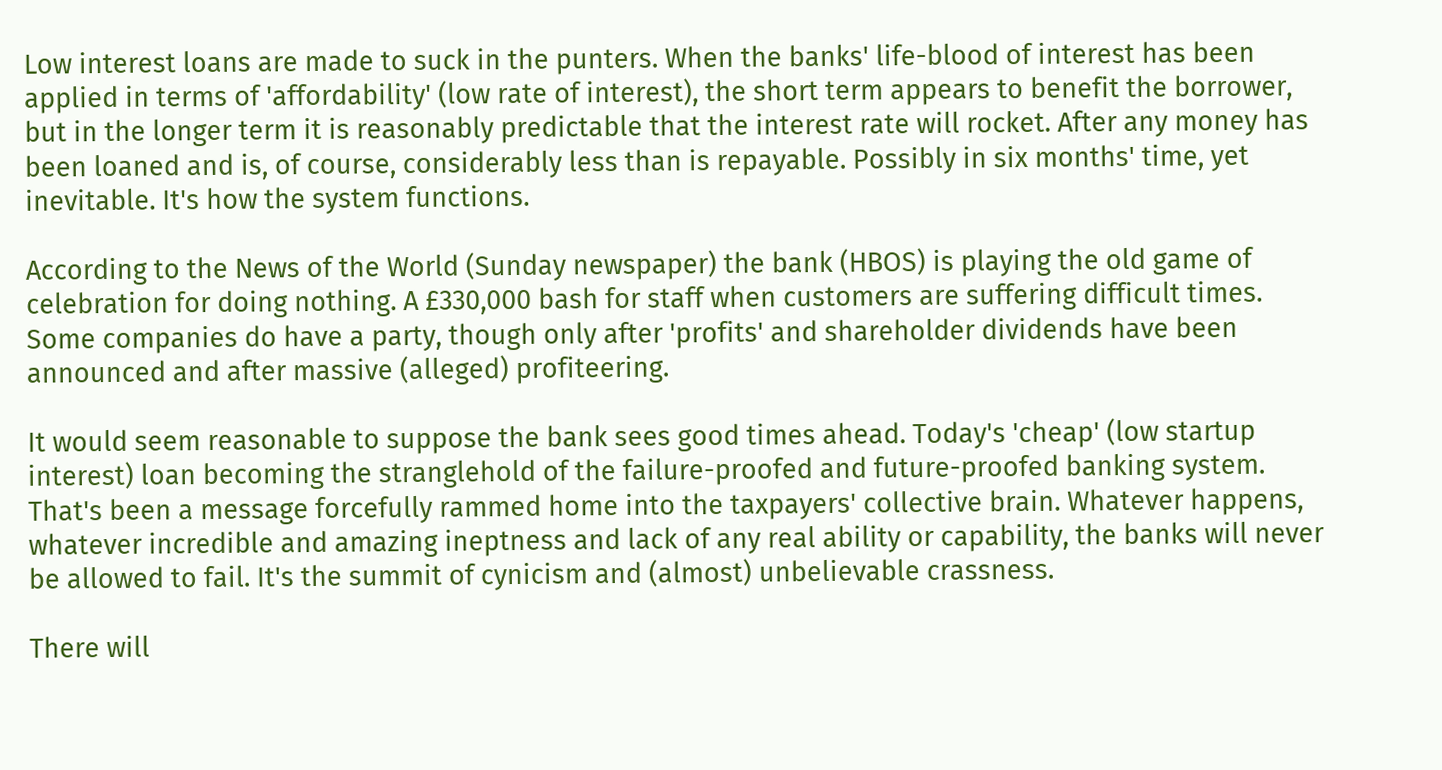Low interest loans are made to suck in the punters. When the banks' life-blood of interest has been applied in terms of 'affordability' (low rate of interest), the short term appears to benefit the borrower, but in the longer term it is reasonably predictable that the interest rate will rocket. After any money has been loaned and is, of course, considerably less than is repayable. Possibly in six months' time, yet inevitable. It's how the system functions.

According to the News of the World (Sunday newspaper) the bank (HBOS) is playing the old game of celebration for doing nothing. A £330,000 bash for staff when customers are suffering difficult times. Some companies do have a party, though only after 'profits' and shareholder dividends have been announced and after massive (alleged) profiteering.

It would seem reasonable to suppose the bank sees good times ahead. Today's 'cheap' (low startup interest) loan becoming the stranglehold of the failure-proofed and future-proofed banking system. That's been a message forcefully rammed home into the taxpayers' collective brain. Whatever happens, whatever incredible and amazing ineptness and lack of any real ability or capability, the banks will never be allowed to fail. It's the summit of cynicism and (almost) unbelievable crassness.

There will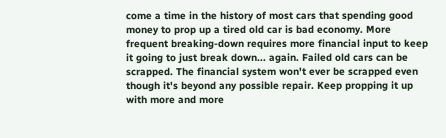come a time in the history of most cars that spending good money to prop up a tired old car is bad economy. More frequent breaking-down requires more financial input to keep it going to just break down... again. Failed old cars can be scrapped. The financial system won't ever be scrapped even though it's beyond any possible repair. Keep propping it up with more and more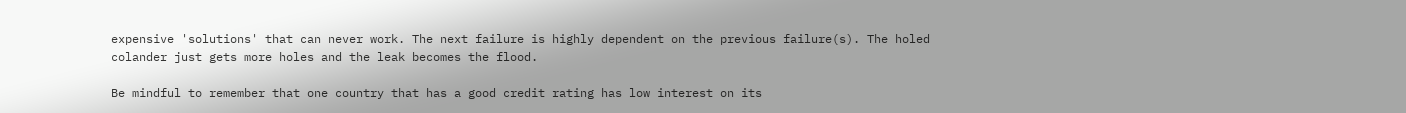expensive 'solutions' that can never work. The next failure is highly dependent on the previous failure(s). The holed colander just gets more holes and the leak becomes the flood.

Be mindful to remember that one country that has a good credit rating has low interest on its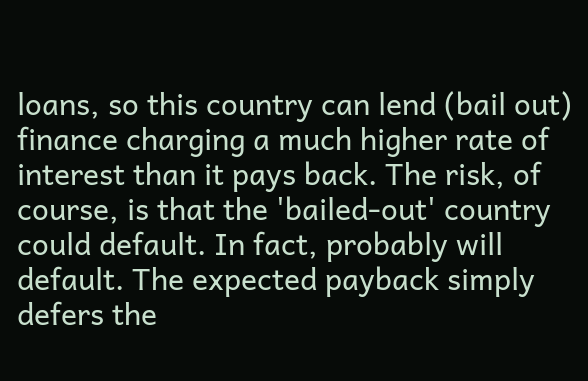loans, so this country can lend (bail out) finance charging a much higher rate of interest than it pays back. The risk, of course, is that the 'bailed-out' country could default. In fact, probably will default. The expected payback simply defers the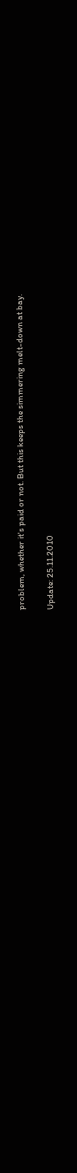problem, whether it's paid or not. But this keeps the simmering melt-down at bay.

Update: 25.11.2010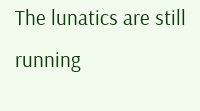The lunatics are still running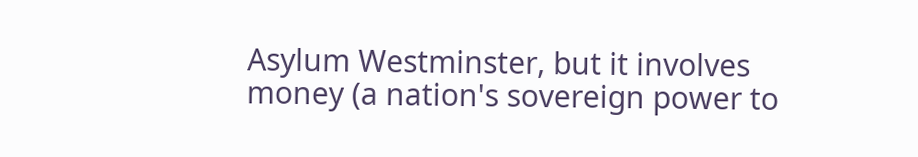Asylum Westminster, but it involves money (a nation's sovereign power to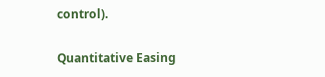control).

Quantitative Easing